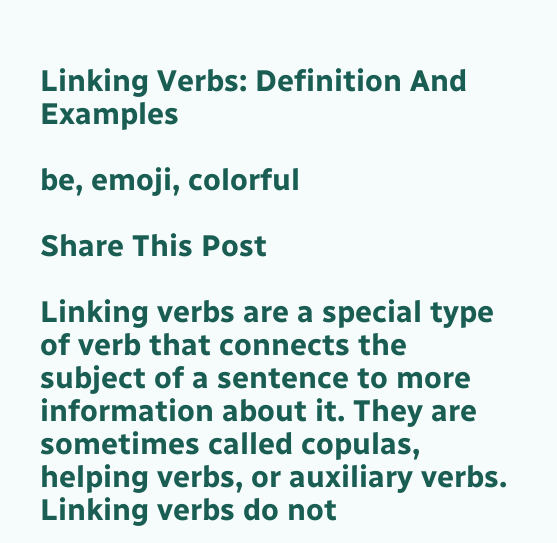Linking Verbs: Definition And Examples

be, emoji, colorful

Share This Post

Linking verbs are a special type of verb that connects the subject of a sentence to more information about it. They are sometimes called copulas, helping verbs, or auxiliary verbs. Linking verbs do not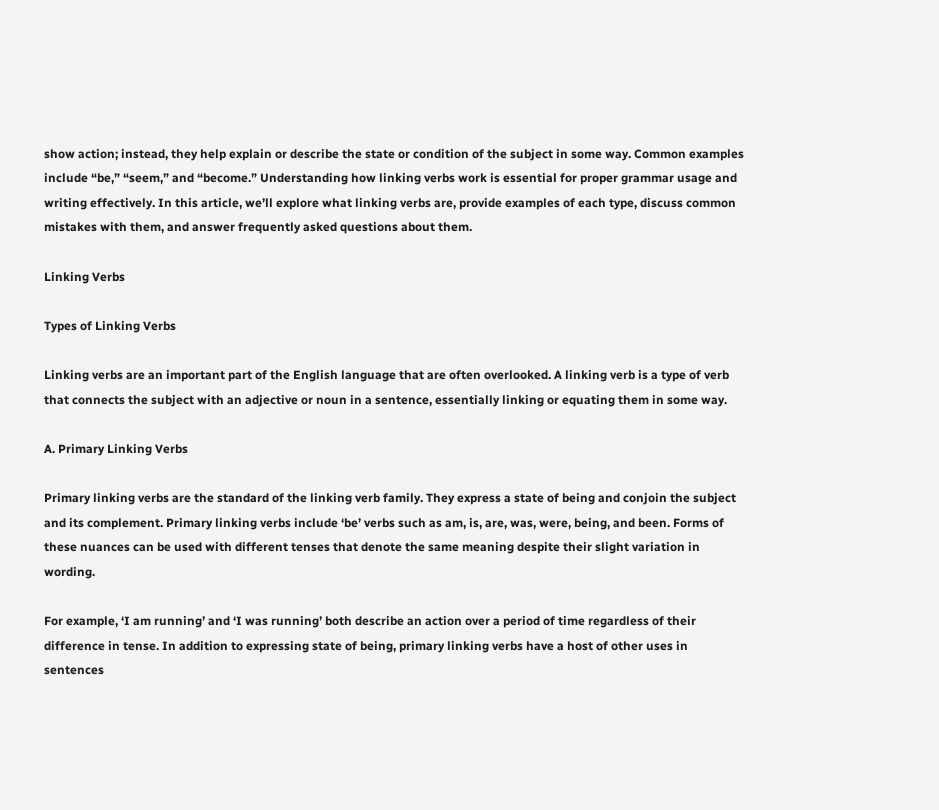show action; instead, they help explain or describe the state or condition of the subject in some way. Common examples include “be,” “seem,” and “become.” Understanding how linking verbs work is essential for proper grammar usage and writing effectively. In this article, we’ll explore what linking verbs are, provide examples of each type, discuss common mistakes with them, and answer frequently asked questions about them.

Linking Verbs

Types of Linking Verbs

Linking verbs are an important part of the English language that are often overlooked. A linking verb is a type of verb that connects the subject with an adjective or noun in a sentence, essentially linking or equating them in some way.

A. Primary Linking Verbs

Primary linking verbs are the standard of the linking verb family. They express a state of being and conjoin the subject and its complement. Primary linking verbs include ‘be’ verbs such as am, is, are, was, were, being, and been. Forms of these nuances can be used with different tenses that denote the same meaning despite their slight variation in wording.

For example, ‘I am running’ and ‘I was running’ both describe an action over a period of time regardless of their difference in tense. In addition to expressing state of being, primary linking verbs have a host of other uses in sentences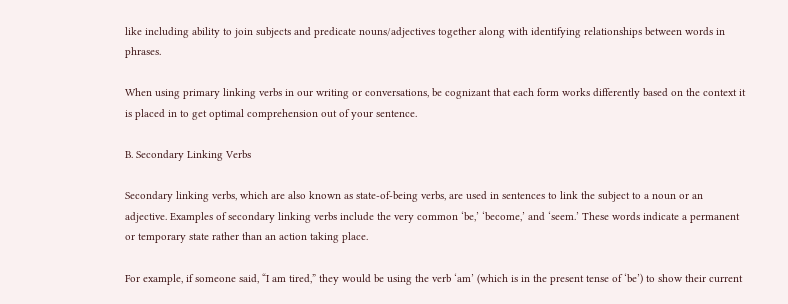like including ability to join subjects and predicate nouns/adjectives together along with identifying relationships between words in phrases.

When using primary linking verbs in our writing or conversations, be cognizant that each form works differently based on the context it is placed in to get optimal comprehension out of your sentence.

B. Secondary Linking Verbs

Secondary linking verbs, which are also known as state-of-being verbs, are used in sentences to link the subject to a noun or an adjective. Examples of secondary linking verbs include the very common ‘be,’ ‘become,’ and ‘seem.’ These words indicate a permanent or temporary state rather than an action taking place.

For example, if someone said, “I am tired,” they would be using the verb ‘am’ (which is in the present tense of ‘be’) to show their current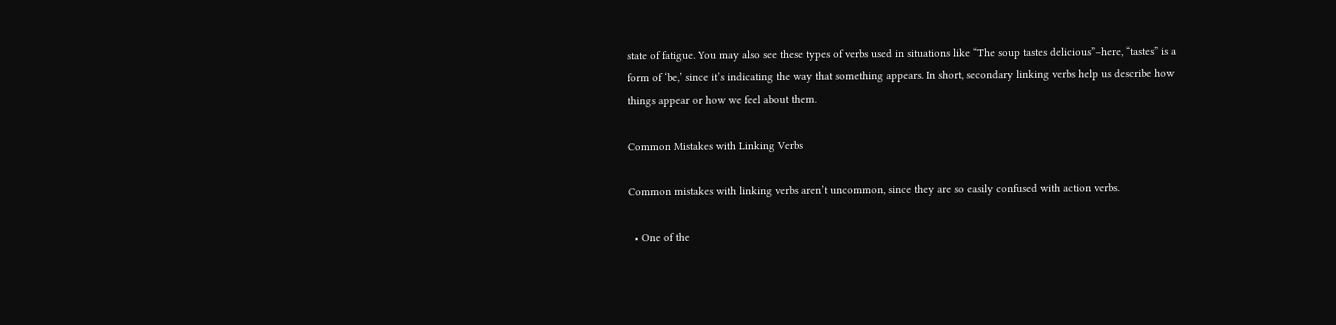state of fatigue. You may also see these types of verbs used in situations like “The soup tastes delicious”–here, “tastes” is a form of ‘be,’ since it’s indicating the way that something appears. In short, secondary linking verbs help us describe how things appear or how we feel about them.

Common Mistakes with Linking Verbs

Common mistakes with linking verbs aren’t uncommon, since they are so easily confused with action verbs.

  • One of the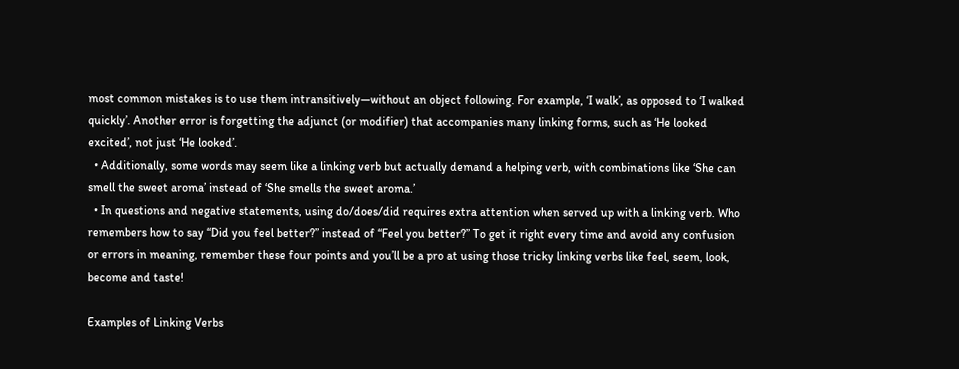most common mistakes is to use them intransitively—without an object following. For example, ‘I walk’, as opposed to ‘I walked quickly’. Another error is forgetting the adjunct (or modifier) that accompanies many linking forms, such as ‘He looked excited’, not just ‘He looked’.
  • Additionally, some words may seem like a linking verb but actually demand a helping verb, with combinations like ‘She can smell the sweet aroma’ instead of ‘She smells the sweet aroma.’
  • In questions and negative statements, using do/does/did requires extra attention when served up with a linking verb. Who remembers how to say “Did you feel better?” instead of “Feel you better?” To get it right every time and avoid any confusion or errors in meaning, remember these four points and you’ll be a pro at using those tricky linking verbs like feel, seem, look, become and taste!

Examples of Linking Verbs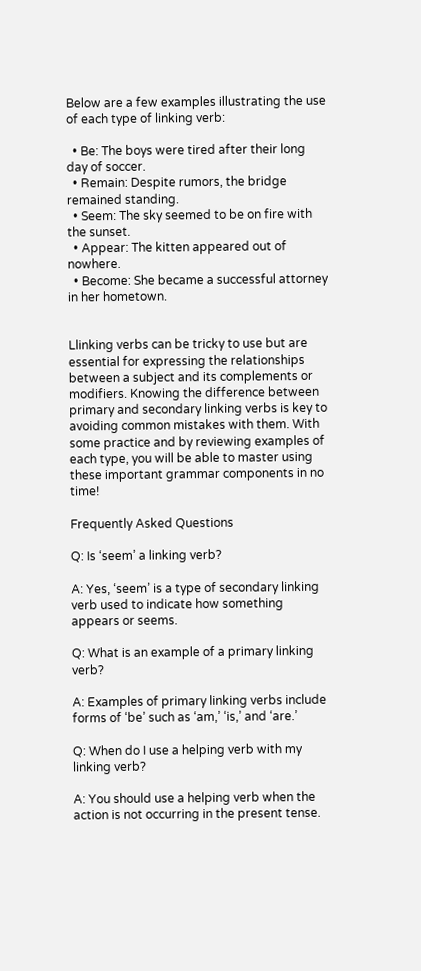Below are a few examples illustrating the use of each type of linking verb:

  • Be: The boys were tired after their long day of soccer.
  • Remain: Despite rumors, the bridge remained standing.
  • Seem: The sky seemed to be on fire with the sunset.
  • Appear: The kitten appeared out of nowhere.
  • Become: She became a successful attorney in her hometown.


Llinking verbs can be tricky to use but are essential for expressing the relationships between a subject and its complements or modifiers. Knowing the difference between primary and secondary linking verbs is key to avoiding common mistakes with them. With some practice and by reviewing examples of each type, you will be able to master using these important grammar components in no time!

Frequently Asked Questions

Q: Is ‘seem’ a linking verb?

A: Yes, ‘seem’ is a type of secondary linking verb used to indicate how something appears or seems.

Q: What is an example of a primary linking verb?

A: Examples of primary linking verbs include forms of ‘be’ such as ‘am,’ ‘is,’ and ‘are.’

Q: When do I use a helping verb with my linking verb?

A: You should use a helping verb when the action is not occurring in the present tense.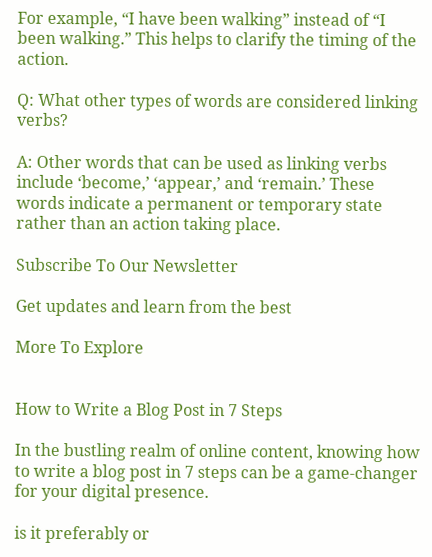For example, “I have been walking” instead of “I been walking.” This helps to clarify the timing of the action.

Q: What other types of words are considered linking verbs?

A: Other words that can be used as linking verbs include ‘become,’ ‘appear,’ and ‘remain.’ These words indicate a permanent or temporary state rather than an action taking place.

Subscribe To Our Newsletter

Get updates and learn from the best

More To Explore


How to Write a Blog Post in 7 Steps

In the bustling realm of online content, knowing how to write a blog post in 7 steps can be a game-changer for your digital presence.

is it preferably or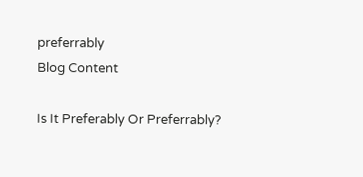preferrably
Blog Content

Is It Preferably Or Preferrably?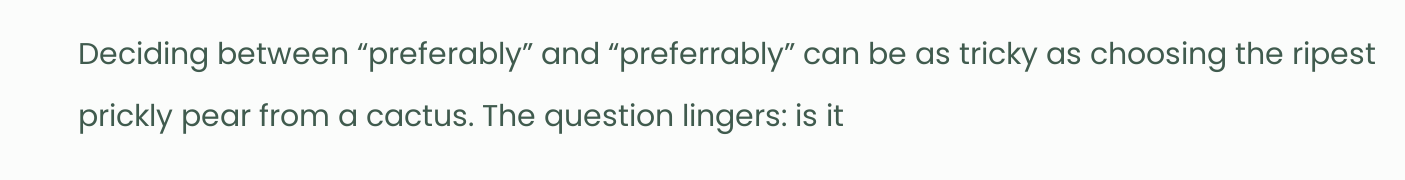Deciding between “preferably” and “preferrably” can be as tricky as choosing the ripest prickly pear from a cactus. The question lingers: is it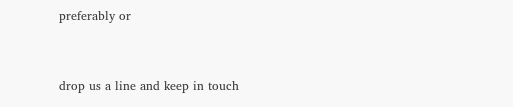preferably or


drop us a line and keep in touch